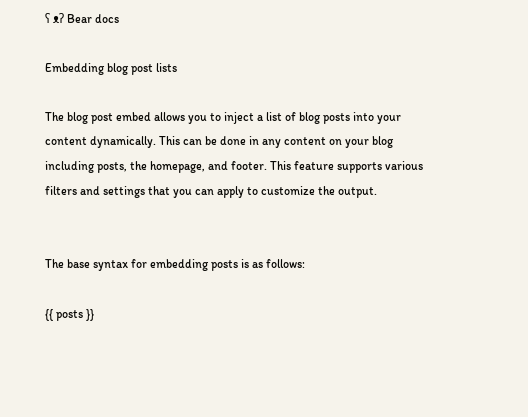ʕ ᴥʔ Bear docs

Embedding blog post lists

The blog post embed allows you to inject a list of blog posts into your content dynamically. This can be done in any content on your blog including posts, the homepage, and footer. This feature supports various filters and settings that you can apply to customize the output.


The base syntax for embedding posts is as follows:

{{ posts }}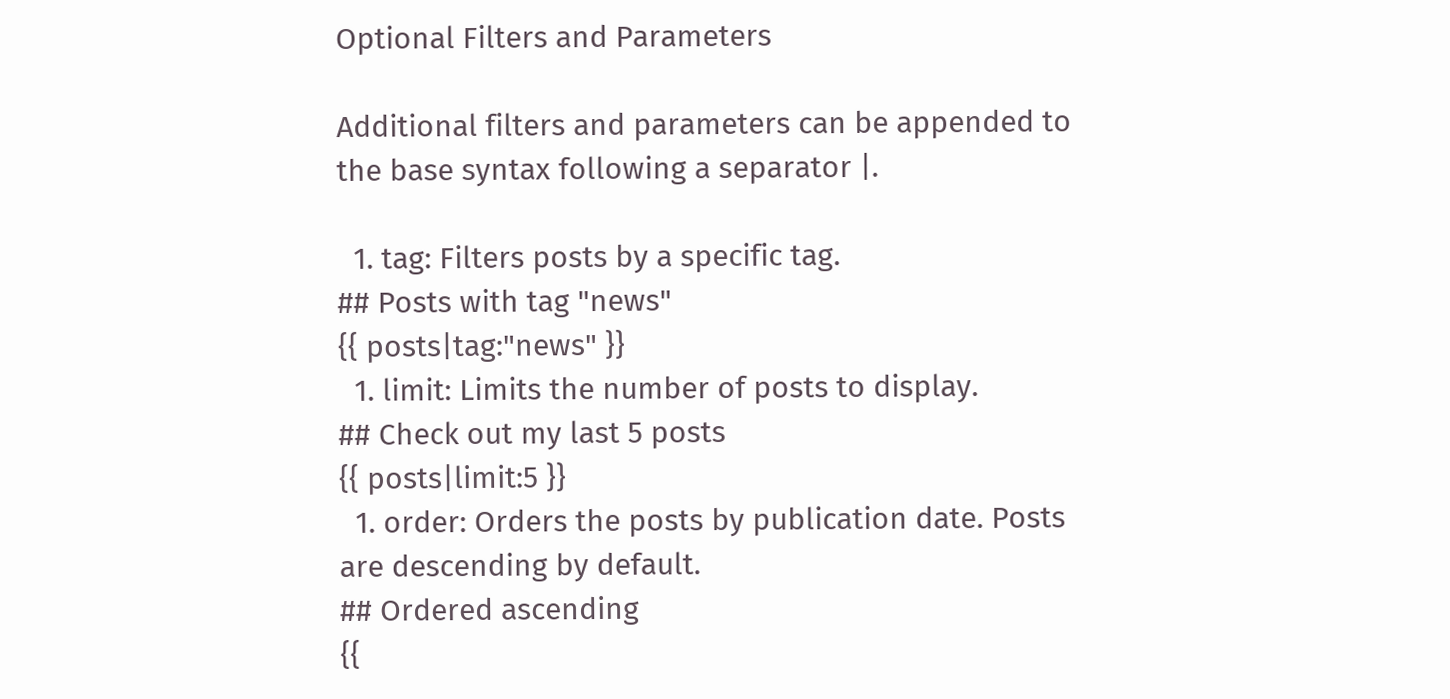Optional Filters and Parameters

Additional filters and parameters can be appended to the base syntax following a separator |.

  1. tag: Filters posts by a specific tag.
## Posts with tag "news"
{{ posts|tag:"news" }}
  1. limit: Limits the number of posts to display.
## Check out my last 5 posts
{{ posts|limit:5 }}
  1. order: Orders the posts by publication date. Posts are descending by default.
## Ordered ascending
{{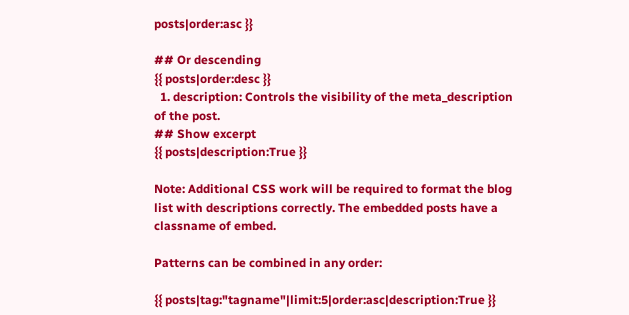posts|order:asc }}

## Or descending
{{ posts|order:desc }}
  1. description: Controls the visibility of the meta_description of the post.
## Show excerpt
{{ posts|description:True }}

Note: Additional CSS work will be required to format the blog list with descriptions correctly. The embedded posts have a classname of embed.

Patterns can be combined in any order:

{{ posts|tag:"tagname"|limit:5|order:asc|description:True }}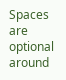Spaces are optional around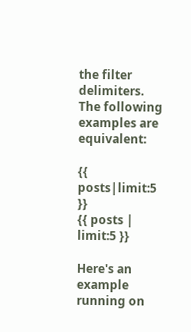the filter delimiters. The following examples are equivalent:

{{ posts|limit:5 }}
{{ posts | limit:5 }}

Here's an example running on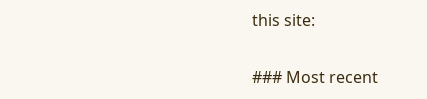this site:

### Most recent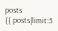posts
{{ posts|limit:5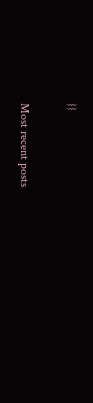}}

Most recent posts